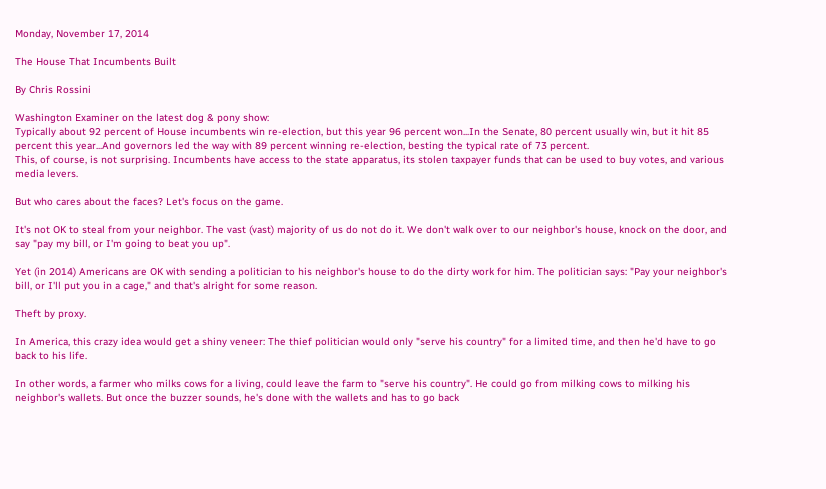Monday, November 17, 2014

The House That Incumbents Built

By Chris Rossini

Washington Examiner on the latest dog & pony show:
Typically about 92 percent of House incumbents win re-election, but this year 96 percent won...In the Senate, 80 percent usually win, but it hit 85 percent this year...And governors led the way with 89 percent winning re-election, besting the typical rate of 73 percent.
This, of course, is not surprising. Incumbents have access to the state apparatus, its stolen taxpayer funds that can be used to buy votes, and various media levers.

But who cares about the faces? Let's focus on the game.

It's not OK to steal from your neighbor. The vast (vast) majority of us do not do it. We don't walk over to our neighbor's house, knock on the door, and say "pay my bill, or I'm going to beat you up".

Yet (in 2014) Americans are OK with sending a politician to his neighbor's house to do the dirty work for him. The politician says: "Pay your neighbor's bill, or I'll put you in a cage," and that's alright for some reason.

Theft by proxy.

In America, this crazy idea would get a shiny veneer: The thief politician would only "serve his country" for a limited time, and then he'd have to go back to his life.

In other words, a farmer who milks cows for a living, could leave the farm to "serve his country". He could go from milking cows to milking his neighbor's wallets. But once the buzzer sounds, he's done with the wallets and has to go back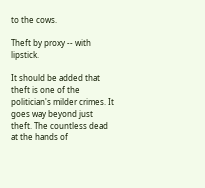to the cows.

Theft by proxy -- with lipstick.

It should be added that theft is one of the politician's milder crimes. It goes way beyond just theft. The countless dead at the hands of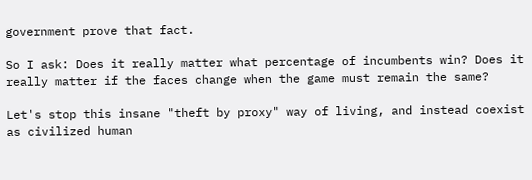government prove that fact.

So I ask: Does it really matter what percentage of incumbents win? Does it really matter if the faces change when the game must remain the same?

Let's stop this insane "theft by proxy" way of living, and instead coexist as civilized human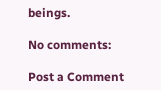beings.

No comments:

Post a Comment